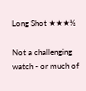Long Shot ★★★½

Not a challenging watch - or much of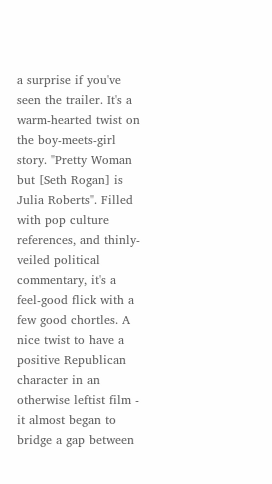a surprise if you've seen the trailer. It's a warm-hearted twist on the boy-meets-girl story. "Pretty Woman but [Seth Rogan] is Julia Roberts". Filled with pop culture references, and thinly-veiled political commentary, it's a feel-good flick with a few good chortles. A nice twist to have a positive Republican character in an otherwise leftist film - it almost began to bridge a gap between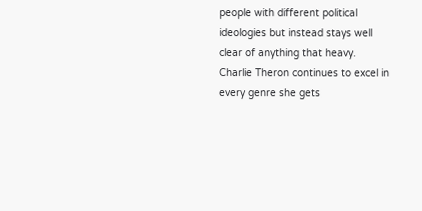people with different political ideologies but instead stays well clear of anything that heavy. Charlie Theron continues to excel in every genre she gets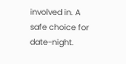involved in. A safe choice for date-night.